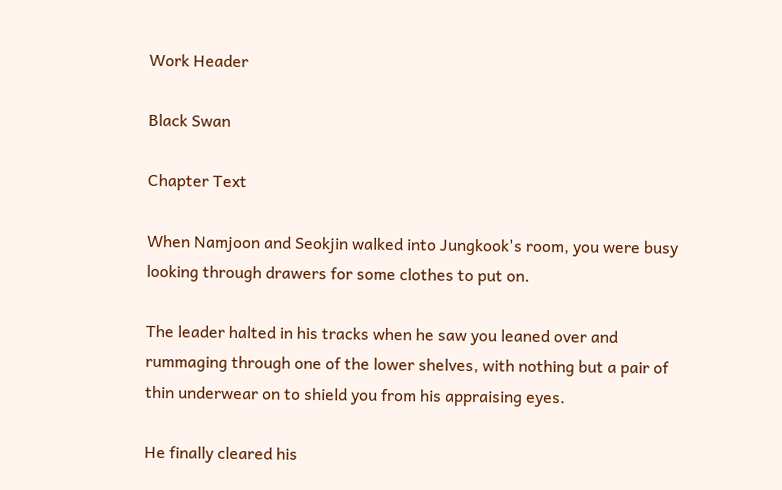Work Header

Black Swan

Chapter Text

When Namjoon and Seokjin walked into Jungkook's room, you were busy looking through drawers for some clothes to put on.

The leader halted in his tracks when he saw you leaned over and rummaging through one of the lower shelves, with nothing but a pair of thin underwear on to shield you from his appraising eyes.

He finally cleared his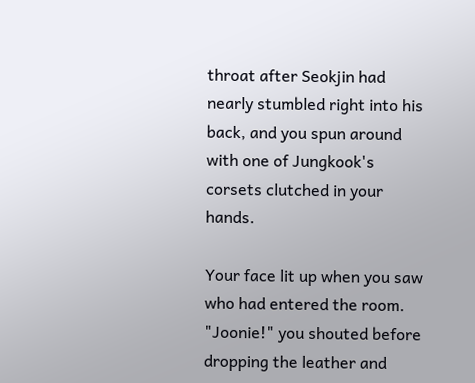throat after Seokjin had nearly stumbled right into his back, and you spun around with one of Jungkook's corsets clutched in your hands.

Your face lit up when you saw who had entered the room. "Joonie!" you shouted before dropping the leather and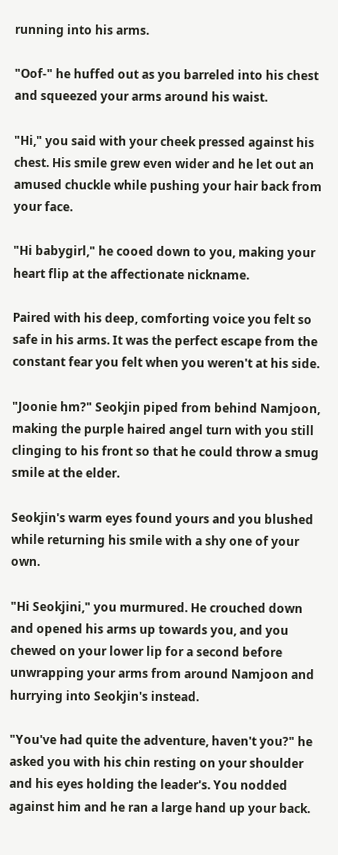running into his arms.

"Oof-" he huffed out as you barreled into his chest and squeezed your arms around his waist.

"Hi," you said with your cheek pressed against his chest. His smile grew even wider and he let out an amused chuckle while pushing your hair back from your face.

"Hi babygirl," he cooed down to you, making your heart flip at the affectionate nickname.

Paired with his deep, comforting voice you felt so safe in his arms. It was the perfect escape from the constant fear you felt when you weren't at his side.

"Joonie hm?" Seokjin piped from behind Namjoon, making the purple haired angel turn with you still clinging to his front so that he could throw a smug smile at the elder.

Seokjin's warm eyes found yours and you blushed while returning his smile with a shy one of your own.

"Hi Seokjini," you murmured. He crouched down and opened his arms up towards you, and you chewed on your lower lip for a second before unwrapping your arms from around Namjoon and hurrying into Seokjin's instead.

"You've had quite the adventure, haven't you?" he asked you with his chin resting on your shoulder and his eyes holding the leader's. You nodded against him and he ran a large hand up your back.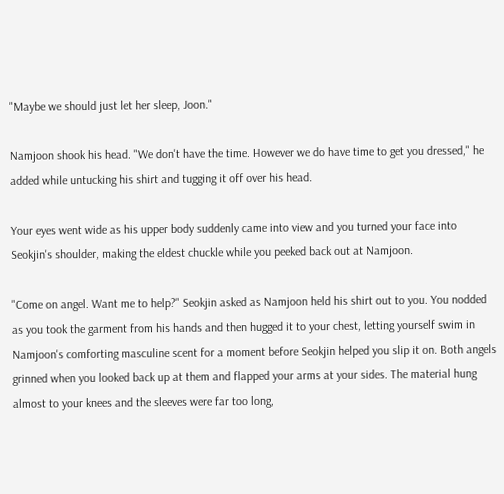"Maybe we should just let her sleep, Joon."

Namjoon shook his head. "We don't have the time. However we do have time to get you dressed," he added while untucking his shirt and tugging it off over his head.

Your eyes went wide as his upper body suddenly came into view and you turned your face into Seokjin's shoulder, making the eldest chuckle while you peeked back out at Namjoon.

"Come on angel. Want me to help?" Seokjin asked as Namjoon held his shirt out to you. You nodded as you took the garment from his hands and then hugged it to your chest, letting yourself swim in Namjoon's comforting masculine scent for a moment before Seokjin helped you slip it on. Both angels grinned when you looked back up at them and flapped your arms at your sides. The material hung almost to your knees and the sleeves were far too long,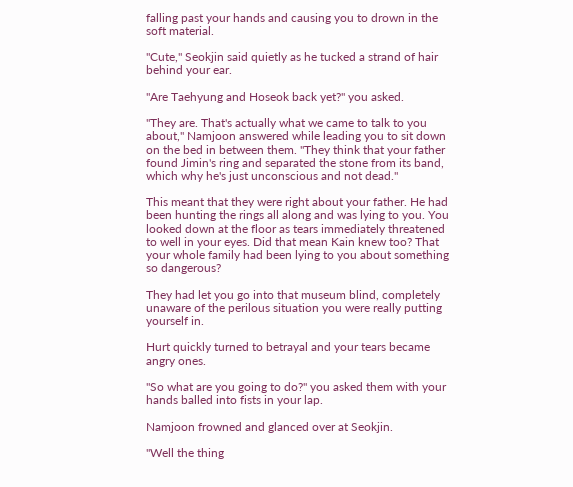falling past your hands and causing you to drown in the soft material.

"Cute," Seokjin said quietly as he tucked a strand of hair behind your ear.

"Are Taehyung and Hoseok back yet?" you asked.

"They are. That's actually what we came to talk to you about," Namjoon answered while leading you to sit down on the bed in between them. "They think that your father found Jimin's ring and separated the stone from its band, which why he's just unconscious and not dead."

This meant that they were right about your father. He had been hunting the rings all along and was lying to you. You looked down at the floor as tears immediately threatened to well in your eyes. Did that mean Kain knew too? That your whole family had been lying to you about something so dangerous?

They had let you go into that museum blind, completely unaware of the perilous situation you were really putting yourself in.

Hurt quickly turned to betrayal and your tears became angry ones.

"So what are you going to do?" you asked them with your hands balled into fists in your lap.

Namjoon frowned and glanced over at Seokjin.

"Well the thing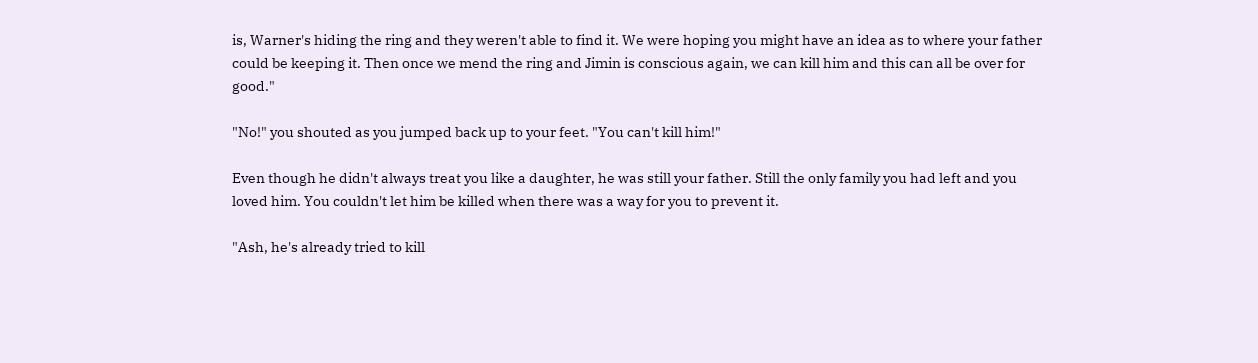is, Warner's hiding the ring and they weren't able to find it. We were hoping you might have an idea as to where your father could be keeping it. Then once we mend the ring and Jimin is conscious again, we can kill him and this can all be over for good."

"No!" you shouted as you jumped back up to your feet. "You can't kill him!"

Even though he didn't always treat you like a daughter, he was still your father. Still the only family you had left and you loved him. You couldn't let him be killed when there was a way for you to prevent it.

"Ash, he's already tried to kill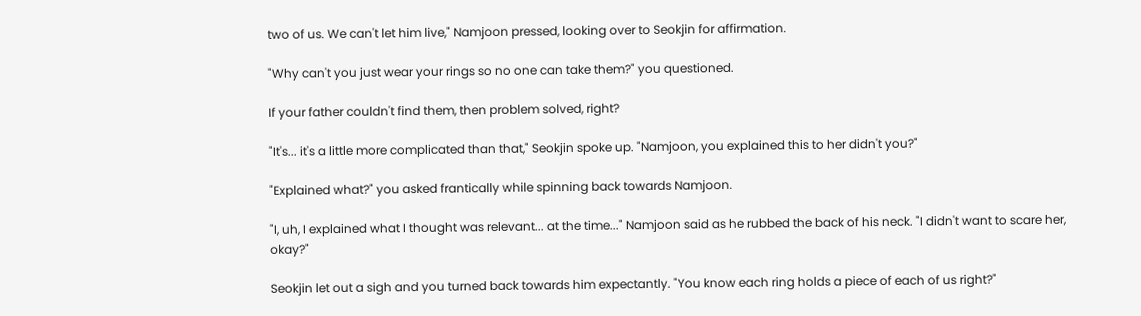two of us. We can't let him live," Namjoon pressed, looking over to Seokjin for affirmation.

"Why can't you just wear your rings so no one can take them?" you questioned.

If your father couldn't find them, then problem solved, right?

"It's... it's a little more complicated than that," Seokjin spoke up. "Namjoon, you explained this to her didn't you?"

"Explained what?" you asked frantically while spinning back towards Namjoon.

"I, uh, I explained what I thought was relevant... at the time..." Namjoon said as he rubbed the back of his neck. "I didn't want to scare her, okay?"

Seokjin let out a sigh and you turned back towards him expectantly. "You know each ring holds a piece of each of us right?"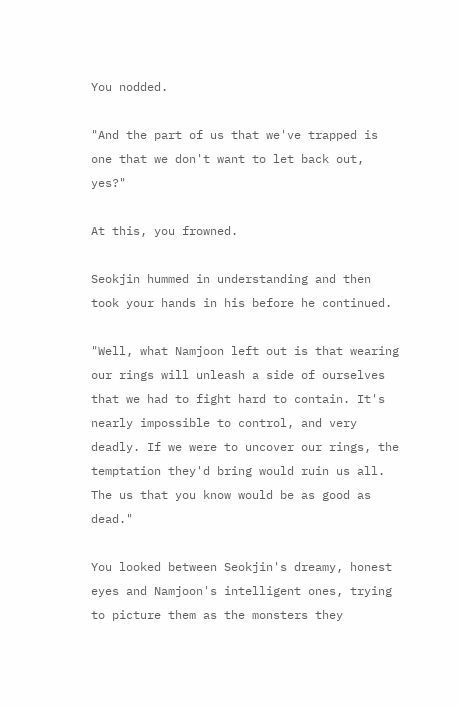You nodded.

"And the part of us that we've trapped is one that we don't want to let back out, yes?"

At this, you frowned.

Seokjin hummed in understanding and then took your hands in his before he continued.

"Well, what Namjoon left out is that wearing our rings will unleash a side of ourselves that we had to fight hard to contain. It's nearly impossible to control, and very deadly. If we were to uncover our rings, the temptation they'd bring would ruin us all. The us that you know would be as good as dead."

You looked between Seokjin's dreamy, honest eyes and Namjoon's intelligent ones, trying to picture them as the monsters they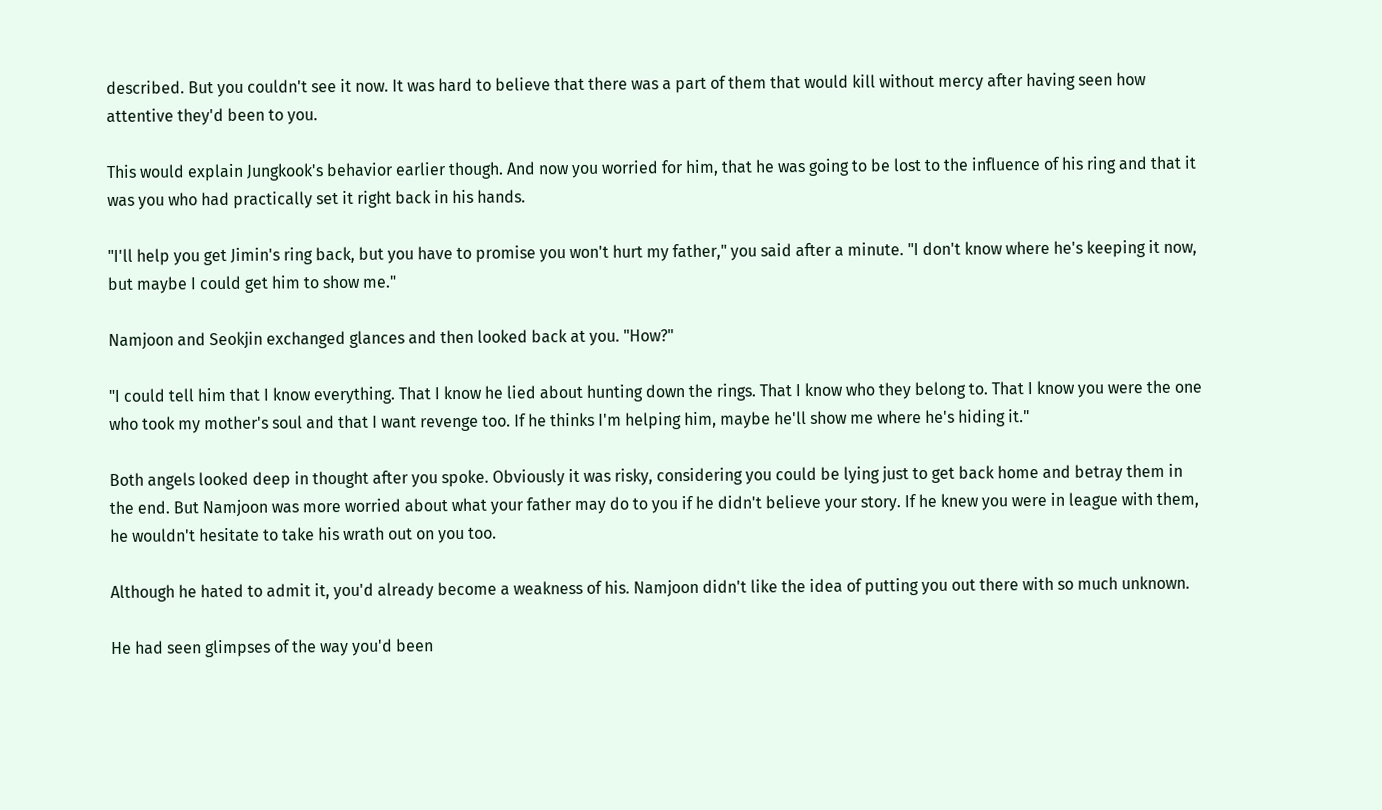described. But you couldn't see it now. It was hard to believe that there was a part of them that would kill without mercy after having seen how attentive they'd been to you.

This would explain Jungkook's behavior earlier though. And now you worried for him, that he was going to be lost to the influence of his ring and that it was you who had practically set it right back in his hands.

"I'll help you get Jimin's ring back, but you have to promise you won't hurt my father," you said after a minute. "I don't know where he's keeping it now, but maybe I could get him to show me."

Namjoon and Seokjin exchanged glances and then looked back at you. "How?"

"I could tell him that I know everything. That I know he lied about hunting down the rings. That I know who they belong to. That I know you were the one who took my mother's soul and that I want revenge too. If he thinks I'm helping him, maybe he'll show me where he's hiding it."

Both angels looked deep in thought after you spoke. Obviously it was risky, considering you could be lying just to get back home and betray them in the end. But Namjoon was more worried about what your father may do to you if he didn't believe your story. If he knew you were in league with them, he wouldn't hesitate to take his wrath out on you too.

Although he hated to admit it, you'd already become a weakness of his. Namjoon didn't like the idea of putting you out there with so much unknown.

He had seen glimpses of the way you'd been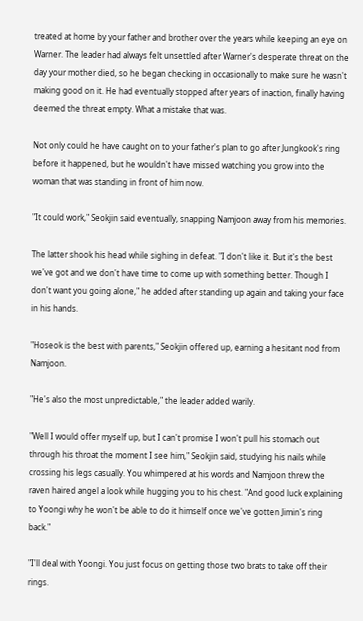treated at home by your father and brother over the years while keeping an eye on Warner. The leader had always felt unsettled after Warner's desperate threat on the day your mother died, so he began checking in occasionally to make sure he wasn't making good on it. He had eventually stopped after years of inaction, finally having deemed the threat empty. What a mistake that was.

Not only could he have caught on to your father's plan to go after Jungkook's ring before it happened, but he wouldn't have missed watching you grow into the woman that was standing in front of him now.

"It could work," Seokjin said eventually, snapping Namjoon away from his memories.

The latter shook his head while sighing in defeat. "I don't like it. But it's the best we've got and we don't have time to come up with something better. Though I don't want you going alone," he added after standing up again and taking your face in his hands.

"Hoseok is the best with parents," Seokjin offered up, earning a hesitant nod from Namjoon.

"He's also the most unpredictable," the leader added warily.

"Well I would offer myself up, but I can't promise I won't pull his stomach out through his throat the moment I see him," Seokjin said, studying his nails while crossing his legs casually. You whimpered at his words and Namjoon threw the raven haired angel a look while hugging you to his chest. "And good luck explaining to Yoongi why he won't be able to do it himself once we've gotten Jimin's ring back."

"I'll deal with Yoongi. You just focus on getting those two brats to take off their rings.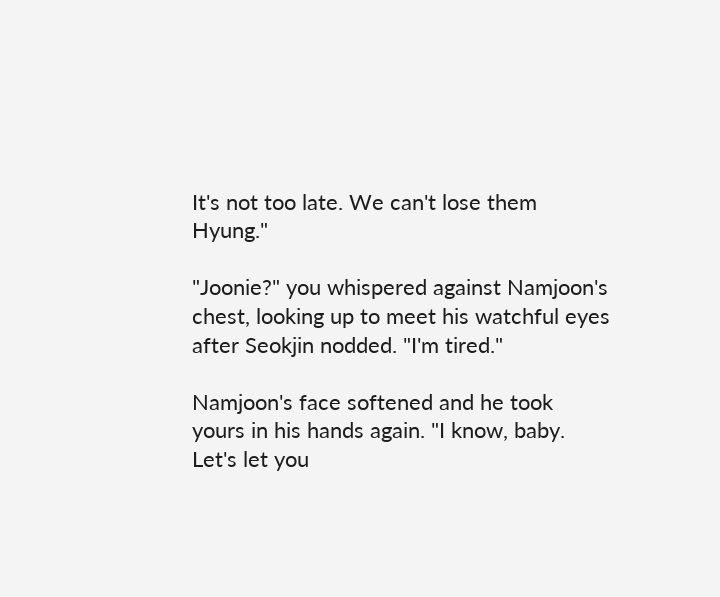It's not too late. We can't lose them Hyung."

"Joonie?" you whispered against Namjoon's chest, looking up to meet his watchful eyes after Seokjin nodded. "I'm tired."

Namjoon's face softened and he took yours in his hands again. "I know, baby. Let's let you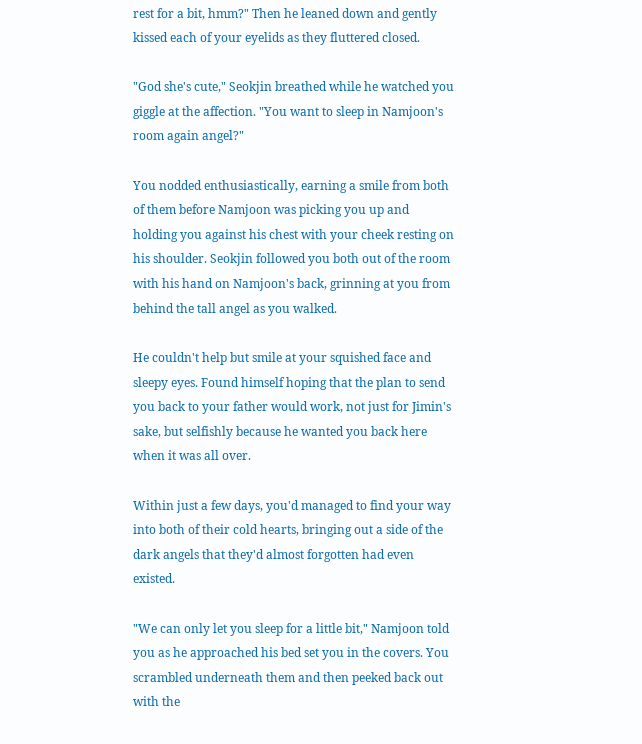rest for a bit, hmm?" Then he leaned down and gently kissed each of your eyelids as they fluttered closed.

"God she's cute," Seokjin breathed while he watched you giggle at the affection. "You want to sleep in Namjoon's room again angel?"

You nodded enthusiastically, earning a smile from both of them before Namjoon was picking you up and holding you against his chest with your cheek resting on his shoulder. Seokjin followed you both out of the room with his hand on Namjoon's back, grinning at you from behind the tall angel as you walked.

He couldn't help but smile at your squished face and sleepy eyes. Found himself hoping that the plan to send you back to your father would work, not just for Jimin's sake, but selfishly because he wanted you back here when it was all over.

Within just a few days, you'd managed to find your way into both of their cold hearts, bringing out a side of the dark angels that they'd almost forgotten had even existed.

"We can only let you sleep for a little bit," Namjoon told you as he approached his bed set you in the covers. You scrambled underneath them and then peeked back out with the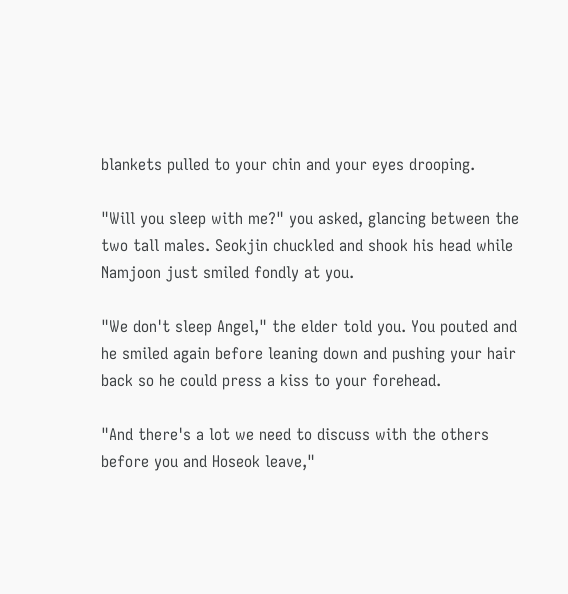blankets pulled to your chin and your eyes drooping.

"Will you sleep with me?" you asked, glancing between the two tall males. Seokjin chuckled and shook his head while Namjoon just smiled fondly at you.

"We don't sleep Angel," the elder told you. You pouted and he smiled again before leaning down and pushing your hair back so he could press a kiss to your forehead.

"And there's a lot we need to discuss with the others before you and Hoseok leave,"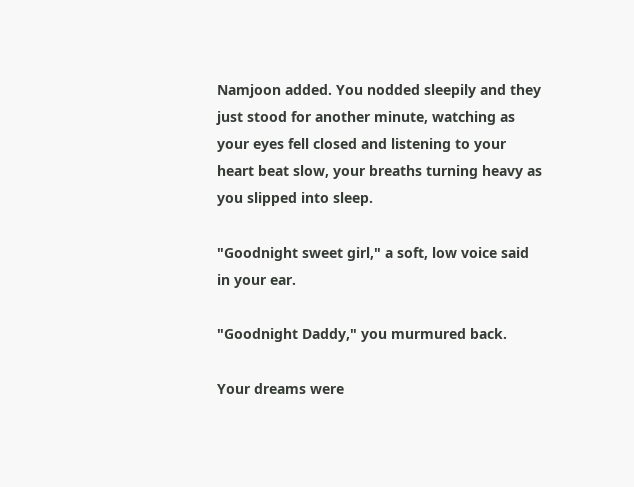Namjoon added. You nodded sleepily and they just stood for another minute, watching as your eyes fell closed and listening to your heart beat slow, your breaths turning heavy as you slipped into sleep.

"Goodnight sweet girl," a soft, low voice said in your ear.

"Goodnight Daddy," you murmured back.

Your dreams were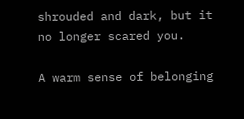shrouded and dark, but it no longer scared you.

A warm sense of belonging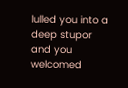lulled you into a deep stupor and you welcomed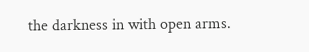the darkness in with open arms.